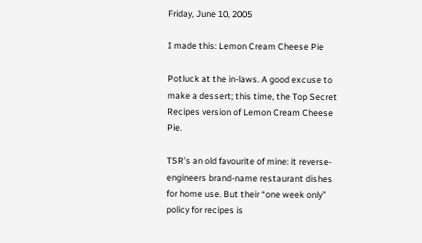Friday, June 10, 2005

I made this: Lemon Cream Cheese Pie

Potluck at the in-laws. A good excuse to make a dessert; this time, the Top Secret Recipes version of Lemon Cream Cheese Pie.

TSR’s an old favourite of mine: it reverse-engineers brand-name restaurant dishes for home use. But their “one week only” policy for recipes is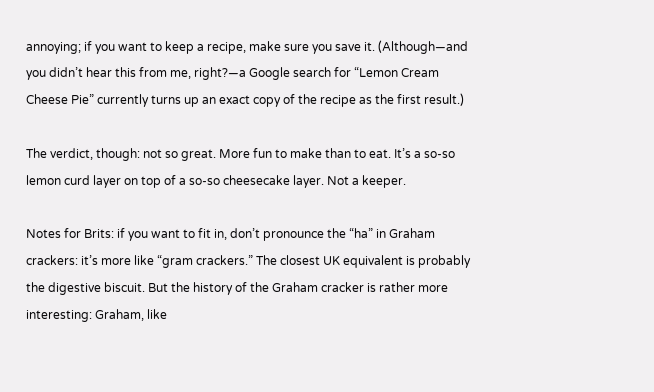annoying; if you want to keep a recipe, make sure you save it. (Although—and you didn’t hear this from me, right?—a Google search for “Lemon Cream Cheese Pie” currently turns up an exact copy of the recipe as the first result.)

The verdict, though: not so great. More fun to make than to eat. It’s a so-so lemon curd layer on top of a so-so cheesecake layer. Not a keeper.

Notes for Brits: if you want to fit in, don’t pronounce the “ha” in Graham crackers: it’s more like “gram crackers.” The closest UK equivalent is probably the digestive biscuit. But the history of the Graham cracker is rather more interesting: Graham, like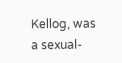Kellog, was a sexual-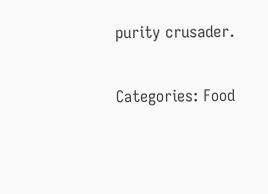purity crusader.

Categories: Food